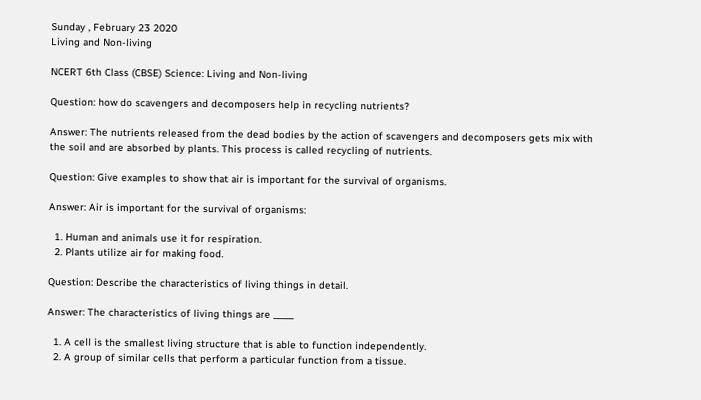Sunday , February 23 2020
Living and Non-living

NCERT 6th Class (CBSE) Science: Living and Non-living

Question: how do scavengers and decomposers help in recycling nutrients?

Answer: The nutrients released from the dead bodies by the action of scavengers and decomposers gets mix with the soil and are absorbed by plants. This process is called recycling of nutrients.

Question: Give examples to show that air is important for the survival of organisms.

Answer: Air is important for the survival of organisms:

  1. Human and animals use it for respiration.
  2. Plants utilize air for making food.

Question: Describe the characteristics of living things in detail.

Answer: The characteristics of living things are _____

  1. A cell is the smallest living structure that is able to function independently.
  2. A group of similar cells that perform a particular function from a tissue.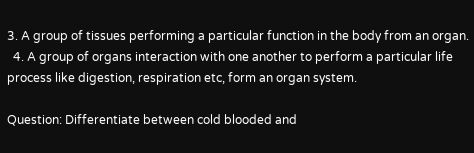3. A group of tissues performing a particular function in the body from an organ.
  4. A group of organs interaction with one another to perform a particular life process like digestion, respiration etc, form an organ system.

Question: Differentiate between cold blooded and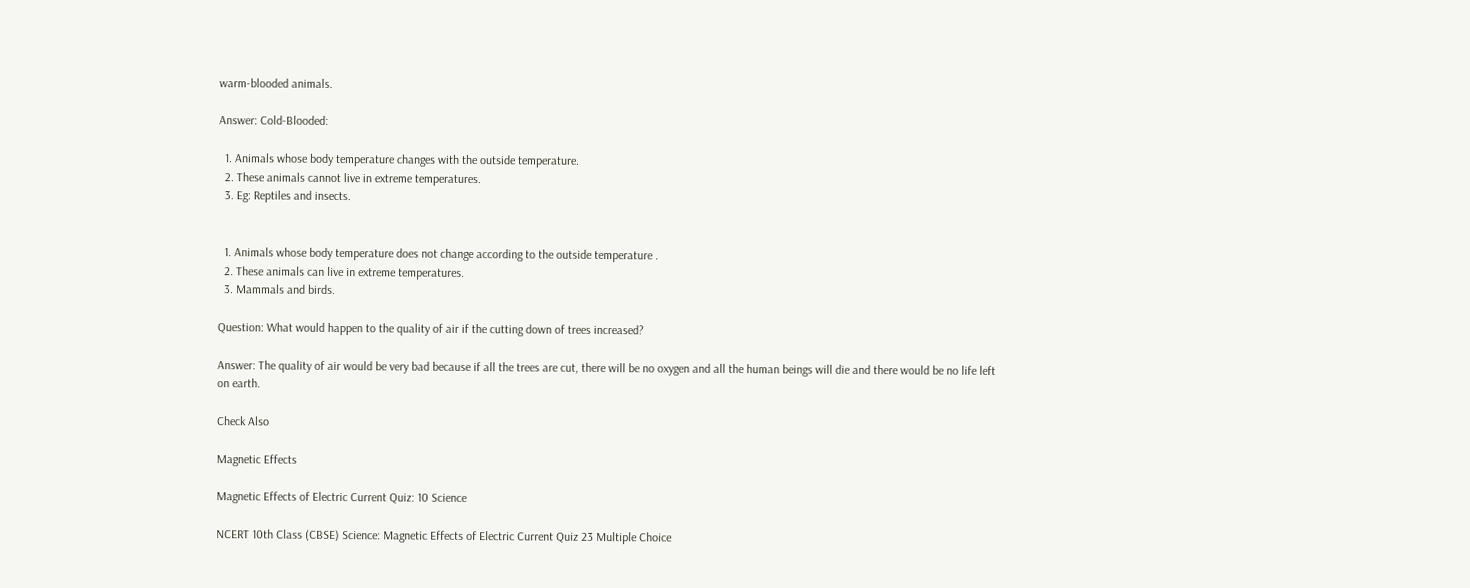warm-blooded animals.

Answer: Cold-Blooded:

  1. Animals whose body temperature changes with the outside temperature.
  2. These animals cannot live in extreme temperatures.
  3. Eg: Reptiles and insects.


  1. Animals whose body temperature does not change according to the outside temperature .
  2. These animals can live in extreme temperatures.
  3. Mammals and birds.

Question: What would happen to the quality of air if the cutting down of trees increased?

Answer: The quality of air would be very bad because if all the trees are cut, there will be no oxygen and all the human beings will die and there would be no life left on earth.

Check Also

Magnetic Effects

Magnetic Effects of Electric Current Quiz: 10 Science

NCERT 10th Class (CBSE) Science: Magnetic Effects of Electric Current Quiz 23 Multiple Choice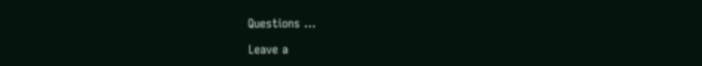Questions …

Leave a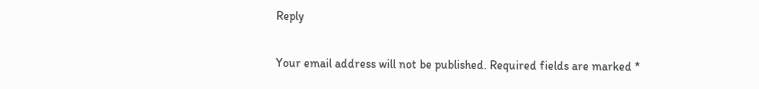Reply

Your email address will not be published. Required fields are marked *